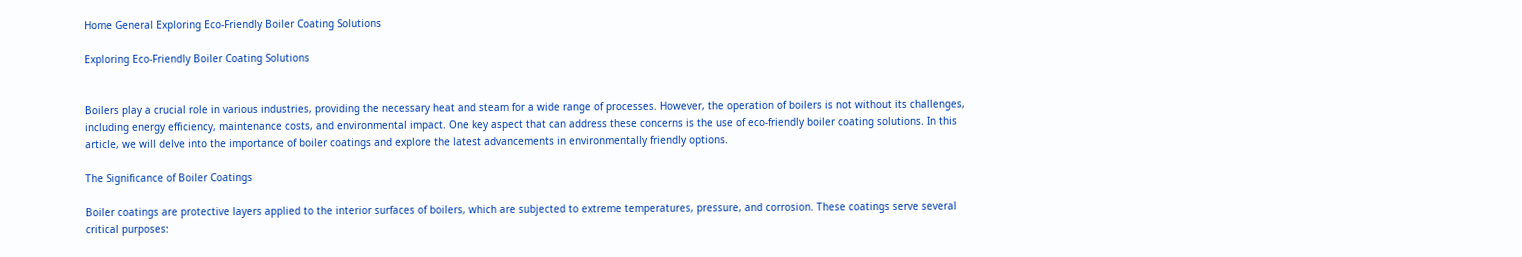Home General Exploring Eco-Friendly Boiler Coating Solutions

Exploring Eco-Friendly Boiler Coating Solutions


Boilers play a crucial role in various industries, providing the necessary heat and steam for a wide range of processes. However, the operation of boilers is not without its challenges, including energy efficiency, maintenance costs, and environmental impact. One key aspect that can address these concerns is the use of eco-friendly boiler coating solutions. In this article, we will delve into the importance of boiler coatings and explore the latest advancements in environmentally friendly options.

The Significance of Boiler Coatings

Boiler coatings are protective layers applied to the interior surfaces of boilers, which are subjected to extreme temperatures, pressure, and corrosion. These coatings serve several critical purposes: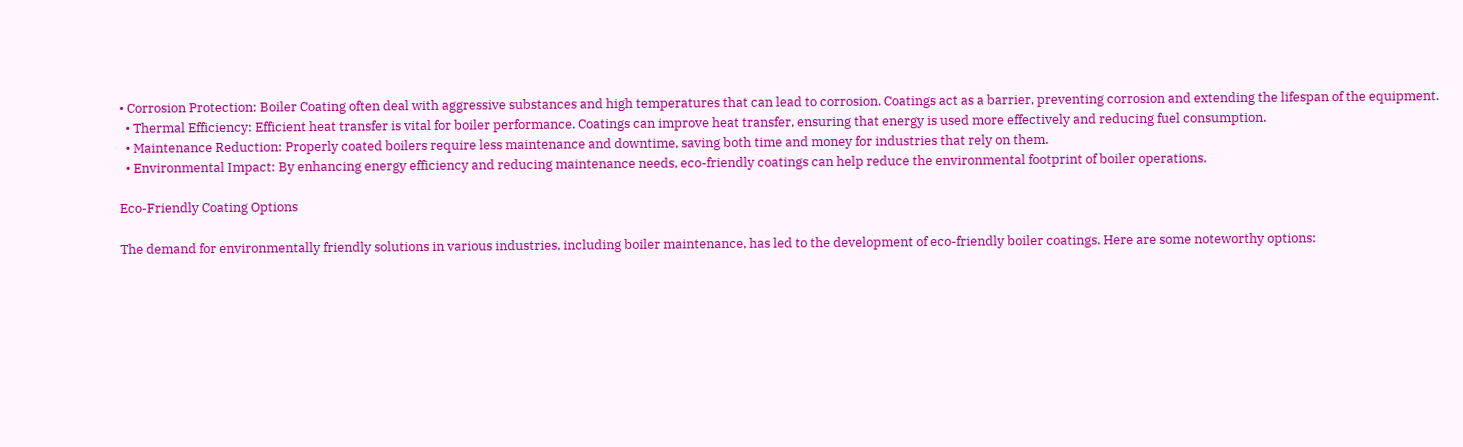• Corrosion Protection: Boiler Coating often deal with aggressive substances and high temperatures that can lead to corrosion. Coatings act as a barrier, preventing corrosion and extending the lifespan of the equipment.
  • Thermal Efficiency: Efficient heat transfer is vital for boiler performance. Coatings can improve heat transfer, ensuring that energy is used more effectively and reducing fuel consumption.
  • Maintenance Reduction: Properly coated boilers require less maintenance and downtime, saving both time and money for industries that rely on them.
  • Environmental Impact: By enhancing energy efficiency and reducing maintenance needs, eco-friendly coatings can help reduce the environmental footprint of boiler operations.

Eco-Friendly Coating Options

The demand for environmentally friendly solutions in various industries, including boiler maintenance, has led to the development of eco-friendly boiler coatings. Here are some noteworthy options: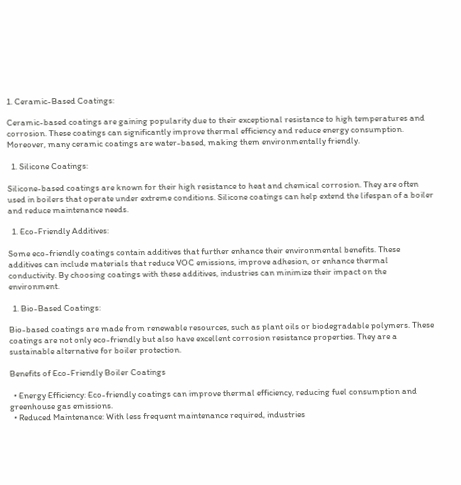1. Ceramic-Based Coatings:

Ceramic-based coatings are gaining popularity due to their exceptional resistance to high temperatures and corrosion. These coatings can significantly improve thermal efficiency and reduce energy consumption. Moreover, many ceramic coatings are water-based, making them environmentally friendly.

  1. Silicone Coatings:

Silicone-based coatings are known for their high resistance to heat and chemical corrosion. They are often used in boilers that operate under extreme conditions. Silicone coatings can help extend the lifespan of a boiler and reduce maintenance needs.

  1. Eco-Friendly Additives:

Some eco-friendly coatings contain additives that further enhance their environmental benefits. These additives can include materials that reduce VOC emissions, improve adhesion, or enhance thermal conductivity. By choosing coatings with these additives, industries can minimize their impact on the environment.

  1. Bio-Based Coatings:

Bio-based coatings are made from renewable resources, such as plant oils or biodegradable polymers. These coatings are not only eco-friendly but also have excellent corrosion resistance properties. They are a sustainable alternative for boiler protection.

Benefits of Eco-Friendly Boiler Coatings

  • Energy Efficiency: Eco-friendly coatings can improve thermal efficiency, reducing fuel consumption and greenhouse gas emissions.
  • Reduced Maintenance: With less frequent maintenance required, industries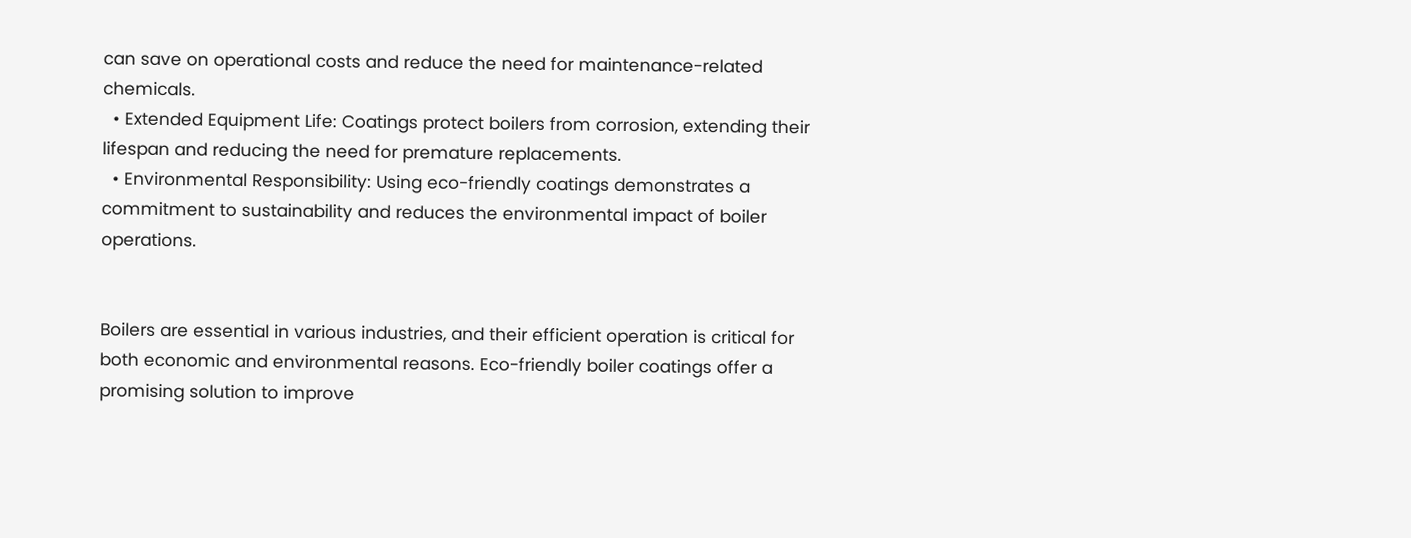can save on operational costs and reduce the need for maintenance-related chemicals.
  • Extended Equipment Life: Coatings protect boilers from corrosion, extending their lifespan and reducing the need for premature replacements.
  • Environmental Responsibility: Using eco-friendly coatings demonstrates a commitment to sustainability and reduces the environmental impact of boiler operations.


Boilers are essential in various industries, and their efficient operation is critical for both economic and environmental reasons. Eco-friendly boiler coatings offer a promising solution to improve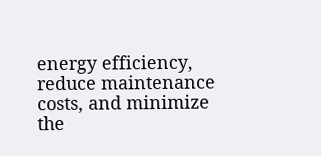energy efficiency, reduce maintenance costs, and minimize the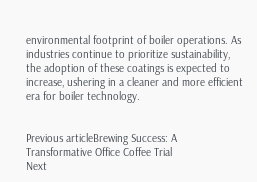environmental footprint of boiler operations. As industries continue to prioritize sustainability, the adoption of these coatings is expected to increase, ushering in a cleaner and more efficient era for boiler technology.


Previous articleBrewing Success: A Transformative Office Coffee Trial
Next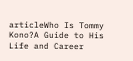articleWho Is Tommy Kono?A Guide to His Life and Career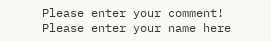Please enter your comment!
Please enter your name here